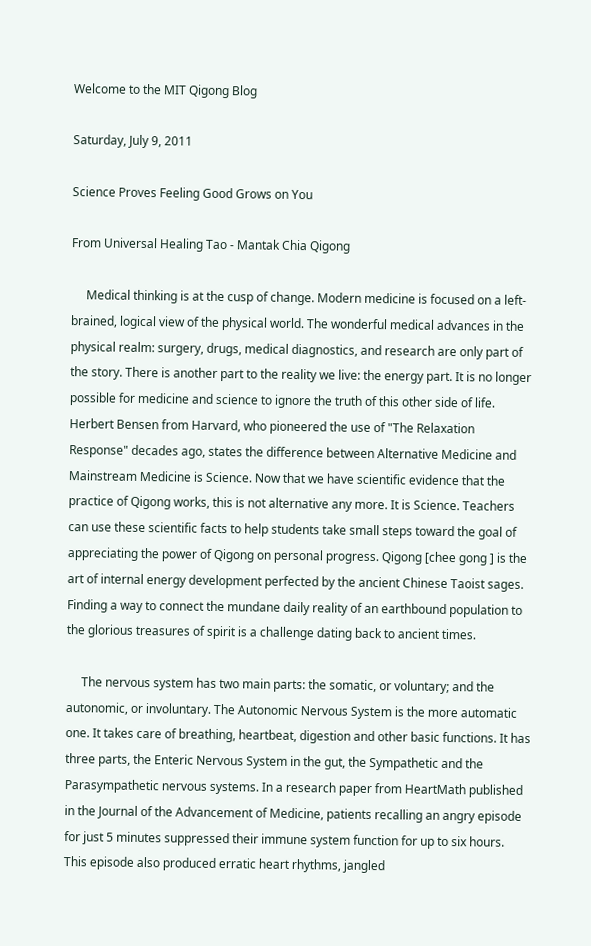Welcome to the MIT Qigong Blog

Saturday, July 9, 2011

Science Proves Feeling Good Grows on You

From Universal Healing Tao - Mantak Chia Qigong

     Medical thinking is at the cusp of change. Modern medicine is focused on a left-brained, logical view of the physical world. The wonderful medical advances in the physical realm: surgery, drugs, medical diagnostics, and research are only part of the story. There is another part to the reality we live: the energy part. It is no longer possible for medicine and science to ignore the truth of this other side of life. Herbert Bensen from Harvard, who pioneered the use of "The Relaxation Response" decades ago, states the difference between Alternative Medicine and Mainstream Medicine is Science. Now that we have scientific evidence that the practice of Qigong works, this is not alternative any more. It is Science. Teachers can use these scientific facts to help students take small steps toward the goal of appreciating the power of Qigong on personal progress. Qigong [chee gong ] is the art of internal energy development perfected by the ancient Chinese Taoist sages. Finding a way to connect the mundane daily reality of an earthbound population to the glorious treasures of spirit is a challenge dating back to ancient times.

     The nervous system has two main parts: the somatic, or voluntary; and the autonomic, or involuntary. The Autonomic Nervous System is the more automatic one. It takes care of breathing, heartbeat, digestion and other basic functions. It has three parts, the Enteric Nervous System in the gut, the Sympathetic and the Parasympathetic nervous systems. In a research paper from HeartMath published in the Journal of the Advancement of Medicine, patients recalling an angry episode for just 5 minutes suppressed their immune system function for up to six hours. This episode also produced erratic heart rhythms, jangled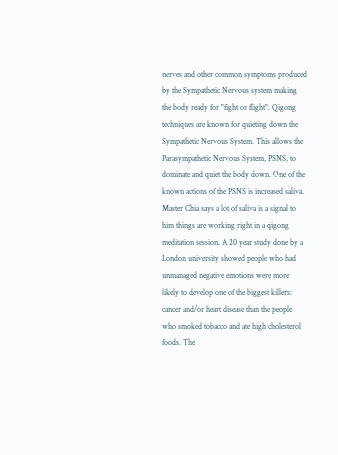nerves and other common symptoms produced by the Sympathetic Nervous system making the body ready for "fight or flight". Qigong techniques are known for quieting down the Sympathetic Nervous System. This allows the Parasympathetic Nervous System, PSNS, to dominate and quiet the body down. One of the known actions of the PSNS is increased saliva. Master Chia says a lot of saliva is a signal to him things are working right in a qigong meditation session. A 20 year study done by a London university showed people who had unmanaged negative emotions were more likely to develop one of the biggest killers: cancer and/or heart disease than the people who smoked tobacco and ate high cholesterol foods. The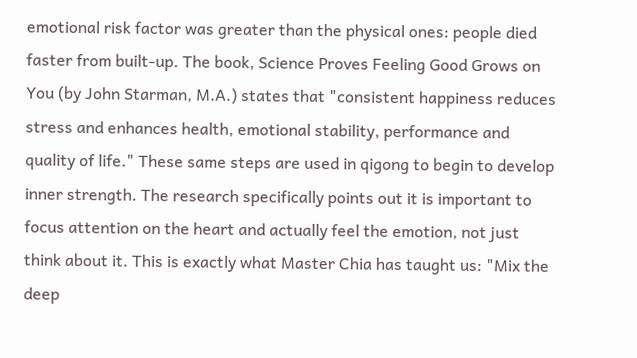emotional risk factor was greater than the physical ones: people died faster from built-up. The book, Science Proves Feeling Good Grows on You (by John Starman, M.A.) states that "consistent happiness reduces stress and enhances health, emotional stability, performance and quality of life." These same steps are used in qigong to begin to develop inner strength. The research specifically points out it is important to focus attention on the heart and actually feel the emotion, not just think about it. This is exactly what Master Chia has taught us: "Mix the deep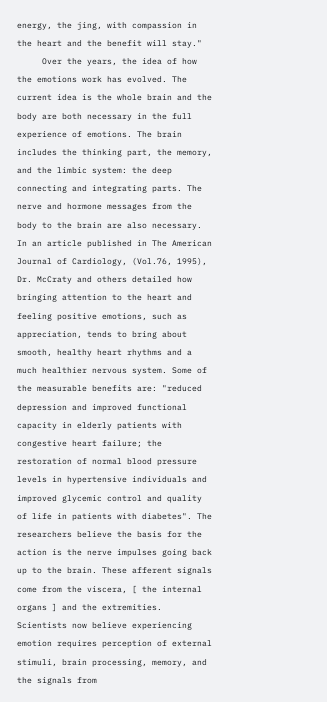energy, the jing, with compassion in the heart and the benefit will stay."
     Over the years, the idea of how the emotions work has evolved. The current idea is the whole brain and the body are both necessary in the full experience of emotions. The brain includes the thinking part, the memory, and the limbic system: the deep connecting and integrating parts. The nerve and hormone messages from the body to the brain are also necessary. In an article published in The American Journal of Cardiology, (Vol.76, 1995), Dr. McCraty and others detailed how bringing attention to the heart and feeling positive emotions, such as appreciation, tends to bring about smooth, healthy heart rhythms and a much healthier nervous system. Some of the measurable benefits are: "reduced depression and improved functional capacity in elderly patients with congestive heart failure; the restoration of normal blood pressure levels in hypertensive individuals and improved glycemic control and quality of life in patients with diabetes". The researchers believe the basis for the action is the nerve impulses going back up to the brain. These afferent signals come from the viscera, [ the internal organs ] and the extremities. Scientists now believe experiencing emotion requires perception of external stimuli, brain processing, memory, and the signals from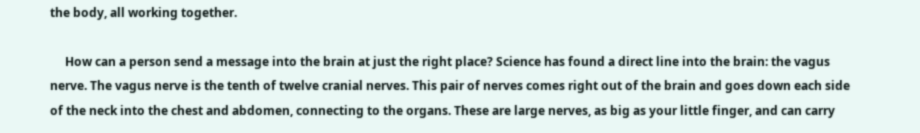the body, all working together.

     How can a person send a message into the brain at just the right place? Science has found a direct line into the brain: the vagus nerve. The vagus nerve is the tenth of twelve cranial nerves. This pair of nerves comes right out of the brain and goes down each side of the neck into the chest and abdomen, connecting to the organs. These are large nerves, as big as your little finger, and can carry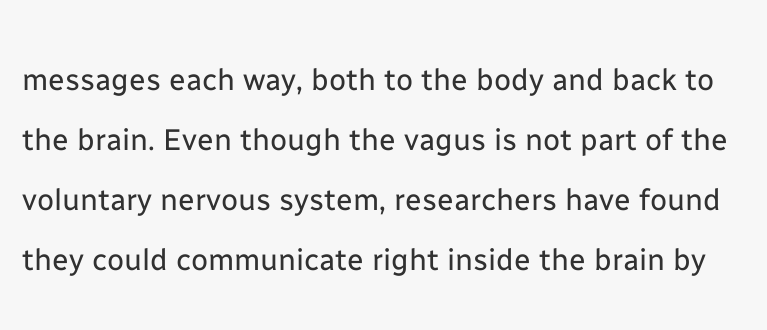messages each way, both to the body and back to the brain. Even though the vagus is not part of the voluntary nervous system, researchers have found they could communicate right inside the brain by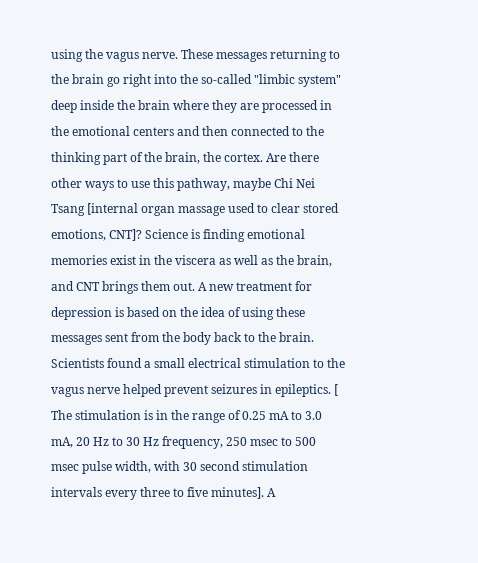using the vagus nerve. These messages returning to the brain go right into the so-called "limbic system" deep inside the brain where they are processed in the emotional centers and then connected to the thinking part of the brain, the cortex. Are there other ways to use this pathway, maybe Chi Nei Tsang [internal organ massage used to clear stored emotions, CNT]? Science is finding emotional memories exist in the viscera as well as the brain, and CNT brings them out. A new treatment for depression is based on the idea of using these messages sent from the body back to the brain. Scientists found a small electrical stimulation to the vagus nerve helped prevent seizures in epileptics. [ The stimulation is in the range of 0.25 mA to 3.0 mA, 20 Hz to 30 Hz frequency, 250 msec to 500 msec pulse width, with 30 second stimulation intervals every three to five minutes]. A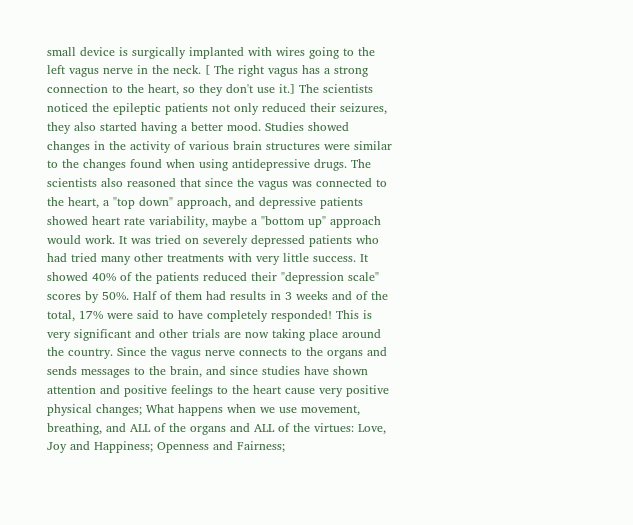small device is surgically implanted with wires going to the left vagus nerve in the neck. [ The right vagus has a strong connection to the heart, so they don't use it.] The scientists noticed the epileptic patients not only reduced their seizures, they also started having a better mood. Studies showed changes in the activity of various brain structures were similar to the changes found when using antidepressive drugs. The scientists also reasoned that since the vagus was connected to the heart, a "top down" approach, and depressive patients showed heart rate variability, maybe a "bottom up" approach would work. It was tried on severely depressed patients who had tried many other treatments with very little success. It showed 40% of the patients reduced their "depression scale" scores by 50%. Half of them had results in 3 weeks and of the total, 17% were said to have completely responded! This is very significant and other trials are now taking place around the country. Since the vagus nerve connects to the organs and sends messages to the brain, and since studies have shown attention and positive feelings to the heart cause very positive physical changes; What happens when we use movement, breathing, and ALL of the organs and ALL of the virtues: Love, Joy and Happiness; Openness and Fairness;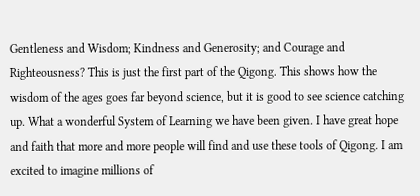Gentleness and Wisdom; Kindness and Generosity; and Courage and Righteousness? This is just the first part of the Qigong. This shows how the wisdom of the ages goes far beyond science, but it is good to see science catching up. What a wonderful System of Learning we have been given. I have great hope and faith that more and more people will find and use these tools of Qigong. I am excited to imagine millions of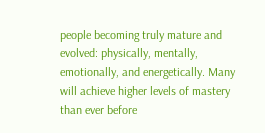people becoming truly mature and evolved: physically, mentally, emotionally, and energetically. Many will achieve higher levels of mastery than ever before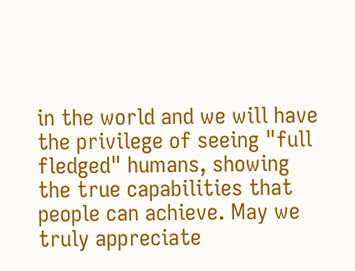in the world and we will have the privilege of seeing "full fledged" humans, showing the true capabilities that people can achieve. May we truly appreciate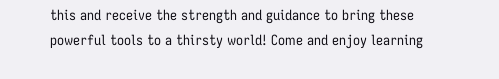this and receive the strength and guidance to bring these powerful tools to a thirsty world! Come and enjoy learning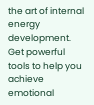the art of internal energy development. Get powerful tools to help you achieve emotional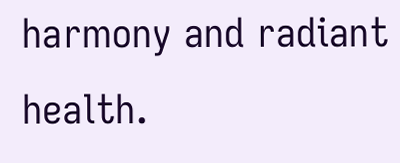harmony and radiant health.